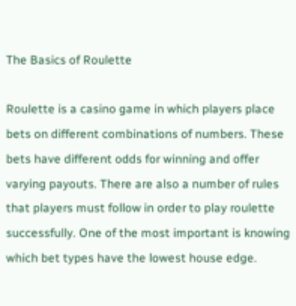The Basics of Roulette

Roulette is a casino game in which players place bets on different combinations of numbers. These bets have different odds for winning and offer varying payouts. There are also a number of rules that players must follow in order to play roulette successfully. One of the most important is knowing which bet types have the lowest house edge.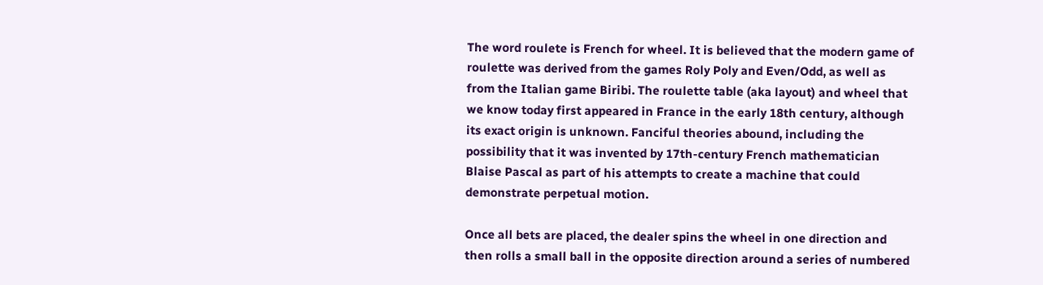The word roulete is French for wheel. It is believed that the modern game of roulette was derived from the games Roly Poly and Even/Odd, as well as from the Italian game Biribi. The roulette table (aka layout) and wheel that we know today first appeared in France in the early 18th century, although its exact origin is unknown. Fanciful theories abound, including the possibility that it was invented by 17th-century French mathematician Blaise Pascal as part of his attempts to create a machine that could demonstrate perpetual motion.

Once all bets are placed, the dealer spins the wheel in one direction and then rolls a small ball in the opposite direction around a series of numbered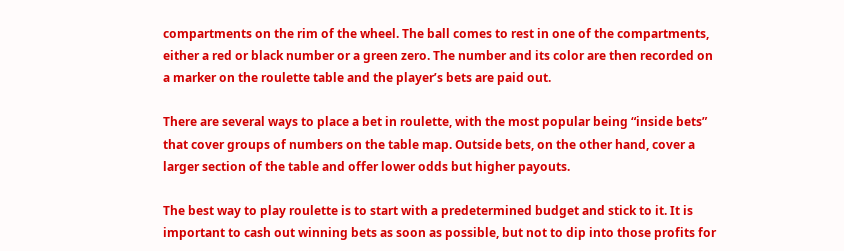compartments on the rim of the wheel. The ball comes to rest in one of the compartments, either a red or black number or a green zero. The number and its color are then recorded on a marker on the roulette table and the player’s bets are paid out.

There are several ways to place a bet in roulette, with the most popular being “inside bets” that cover groups of numbers on the table map. Outside bets, on the other hand, cover a larger section of the table and offer lower odds but higher payouts.

The best way to play roulette is to start with a predetermined budget and stick to it. It is important to cash out winning bets as soon as possible, but not to dip into those profits for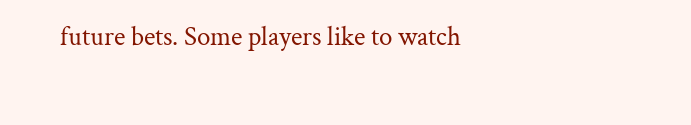future bets. Some players like to watch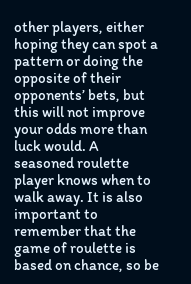other players, either hoping they can spot a pattern or doing the opposite of their opponents’ bets, but this will not improve your odds more than luck would. A seasoned roulette player knows when to walk away. It is also important to remember that the game of roulette is based on chance, so be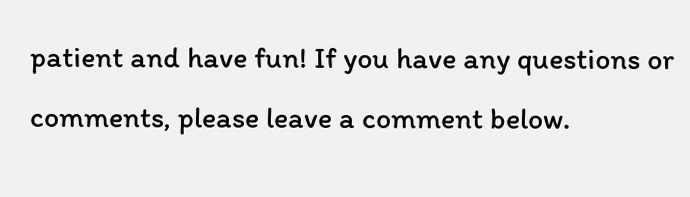patient and have fun! If you have any questions or comments, please leave a comment below.